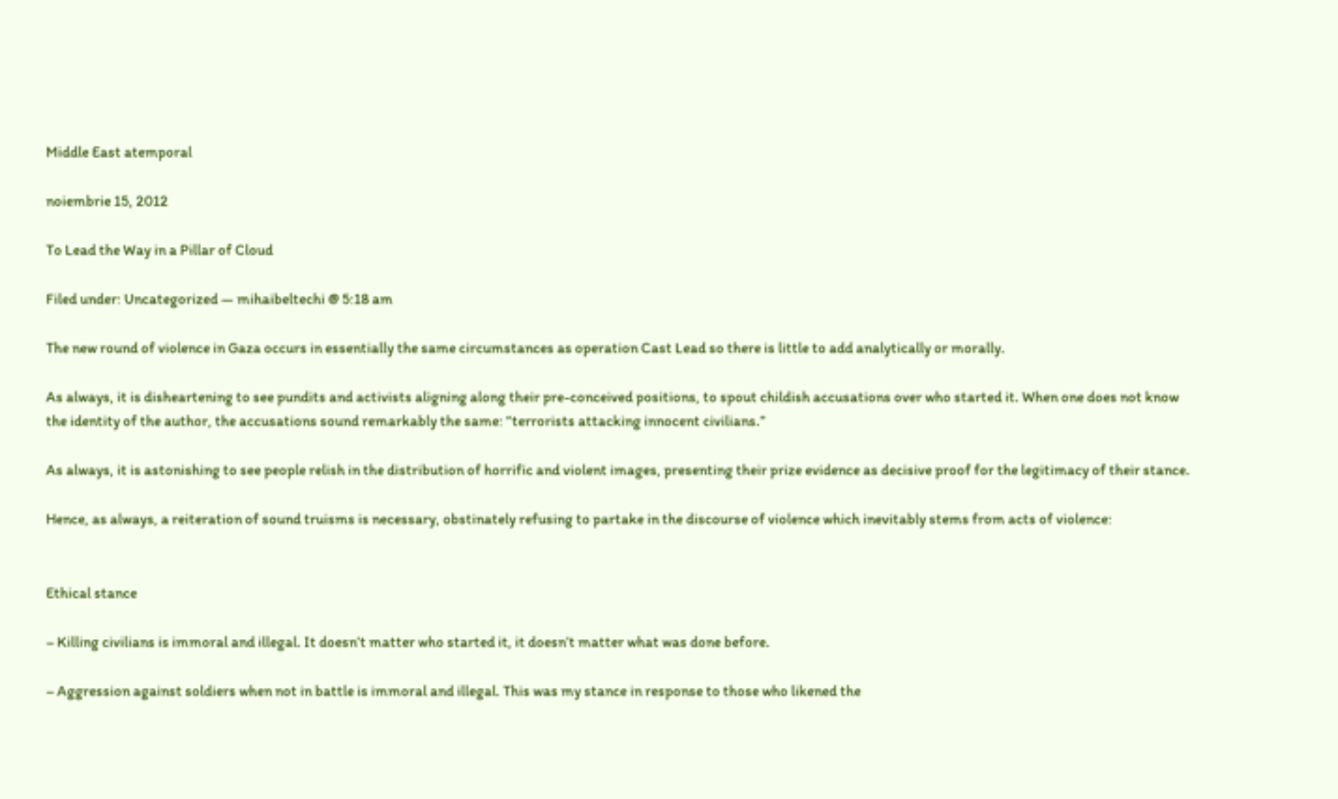Middle East atemporal

noiembrie 15, 2012

To Lead the Way in a Pillar of Cloud

Filed under: Uncategorized — mihaibeltechi @ 5:18 am

The new round of violence in Gaza occurs in essentially the same circumstances as operation Cast Lead so there is little to add analytically or morally.

As always, it is disheartening to see pundits and activists aligning along their pre-conceived positions, to spout childish accusations over who started it. When one does not know the identity of the author, the accusations sound remarkably the same: “terrorists attacking innocent civilians.”

As always, it is astonishing to see people relish in the distribution of horrific and violent images, presenting their prize evidence as decisive proof for the legitimacy of their stance.

Hence, as always, a reiteration of sound truisms is necessary, obstinately refusing to partake in the discourse of violence which inevitably stems from acts of violence:


Ethical stance

– Killing civilians is immoral and illegal. It doesn’t matter who started it, it doesn’t matter what was done before.

– Aggression against soldiers when not in battle is immoral and illegal. This was my stance in response to those who likened the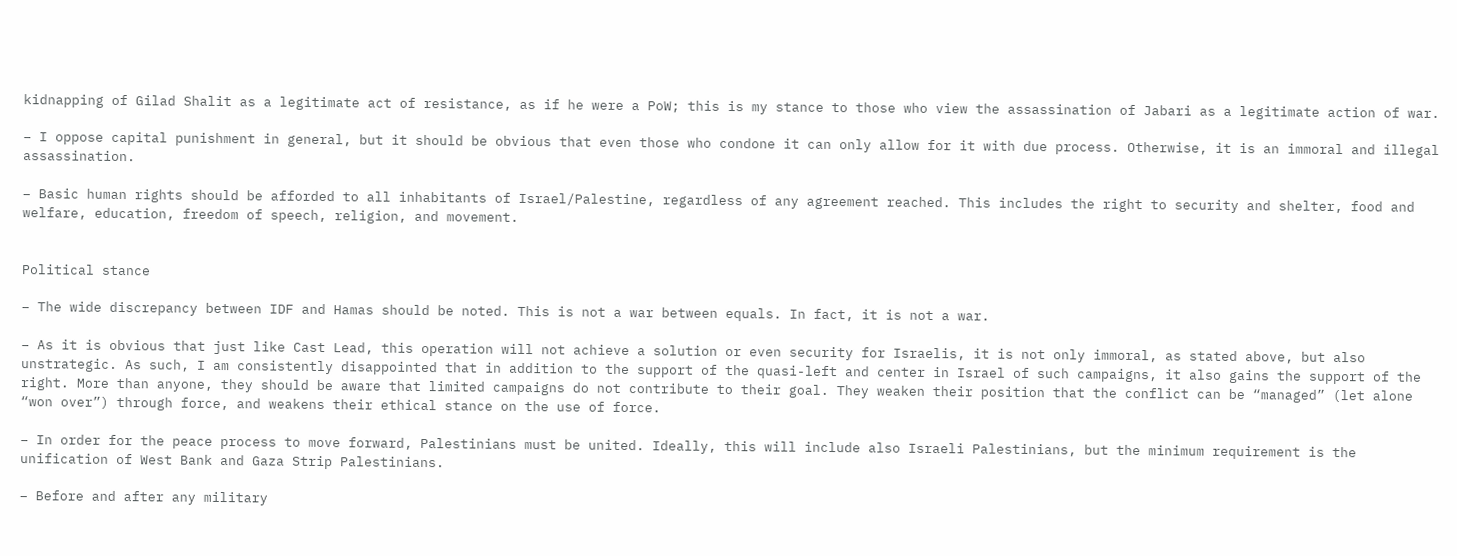kidnapping of Gilad Shalit as a legitimate act of resistance, as if he were a PoW; this is my stance to those who view the assassination of Jabari as a legitimate action of war.

– I oppose capital punishment in general, but it should be obvious that even those who condone it can only allow for it with due process. Otherwise, it is an immoral and illegal assassination.

– Basic human rights should be afforded to all inhabitants of Israel/Palestine, regardless of any agreement reached. This includes the right to security and shelter, food and welfare, education, freedom of speech, religion, and movement.


Political stance

– The wide discrepancy between IDF and Hamas should be noted. This is not a war between equals. In fact, it is not a war.

– As it is obvious that just like Cast Lead, this operation will not achieve a solution or even security for Israelis, it is not only immoral, as stated above, but also unstrategic. As such, I am consistently disappointed that in addition to the support of the quasi-left and center in Israel of such campaigns, it also gains the support of the right. More than anyone, they should be aware that limited campaigns do not contribute to their goal. They weaken their position that the conflict can be “managed” (let alone “won over”) through force, and weakens their ethical stance on the use of force.

– In order for the peace process to move forward, Palestinians must be united. Ideally, this will include also Israeli Palestinians, but the minimum requirement is the unification of West Bank and Gaza Strip Palestinians.

– Before and after any military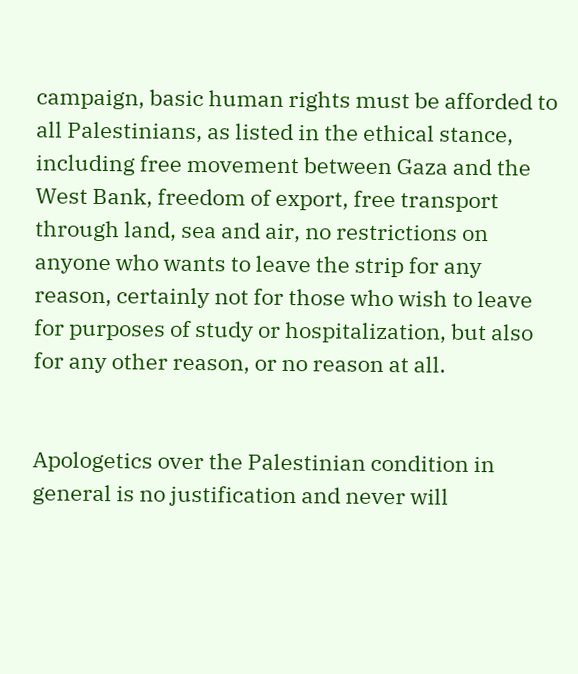campaign, basic human rights must be afforded to all Palestinians, as listed in the ethical stance, including free movement between Gaza and the West Bank, freedom of export, free transport through land, sea and air, no restrictions on anyone who wants to leave the strip for any reason, certainly not for those who wish to leave for purposes of study or hospitalization, but also for any other reason, or no reason at all.


Apologetics over the Palestinian condition in general is no justification and never will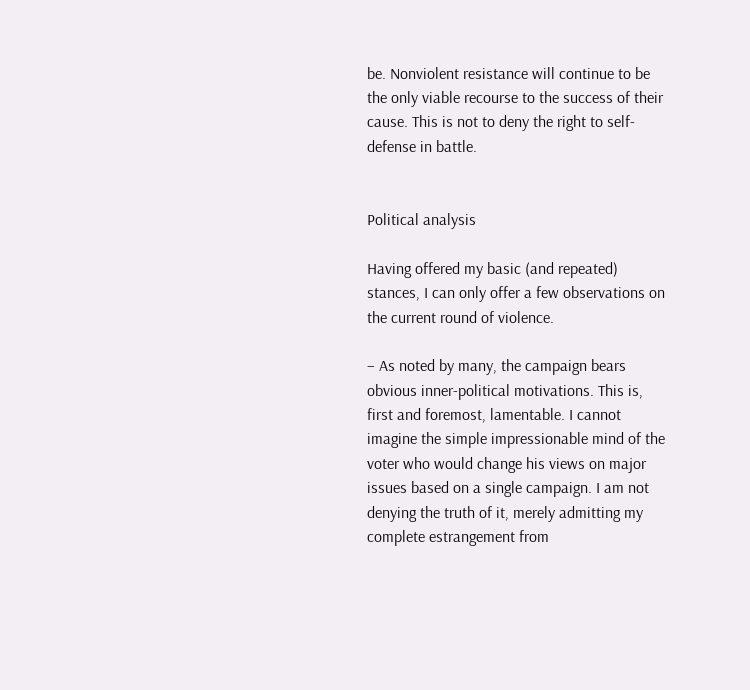be. Nonviolent resistance will continue to be the only viable recourse to the success of their cause. This is not to deny the right to self-defense in battle.


Political analysis

Having offered my basic (and repeated) stances, I can only offer a few observations on the current round of violence.

– As noted by many, the campaign bears obvious inner-political motivations. This is, first and foremost, lamentable. I cannot imagine the simple impressionable mind of the voter who would change his views on major issues based on a single campaign. I am not denying the truth of it, merely admitting my complete estrangement from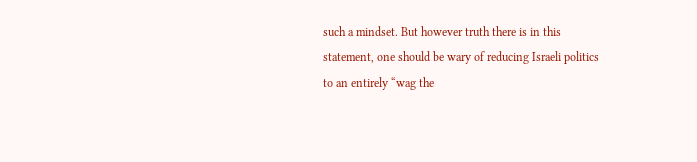such a mindset. But however truth there is in this statement, one should be wary of reducing Israeli politics to an entirely “wag the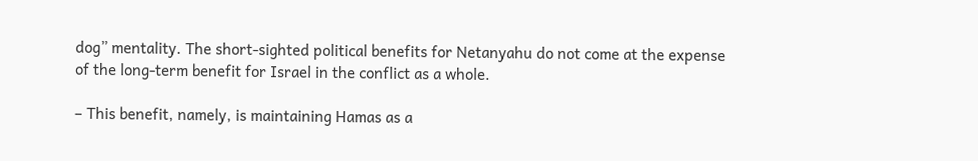dog” mentality. The short-sighted political benefits for Netanyahu do not come at the expense of the long-term benefit for Israel in the conflict as a whole.

– This benefit, namely, is maintaining Hamas as a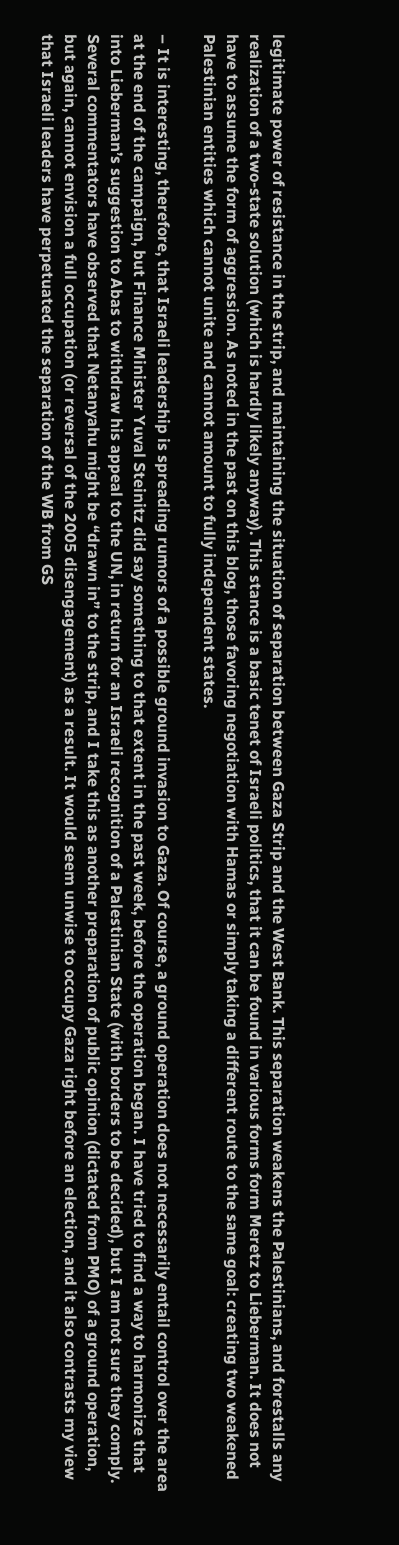legitimate power of resistance in the strip, and maintaining the situation of separation between Gaza Strip and the West Bank. This separation weakens the Palestinians, and forestalls any realization of a two-state solution (which is hardly likely anyway). This stance is a basic tenet of Israeli politics, that it can be found in various forms form Meretz to Lieberman. It does not have to assume the form of aggression. As noted in the past on this blog, those favoring negotiation with Hamas or simply taking a different route to the same goal: creating two weakened Palestinian entities which cannot unite and cannot amount to fully independent states.

– It is interesting, therefore, that Israeli leadership is spreading rumors of a possible ground invasion to Gaza. Of course, a ground operation does not necessarily entail control over the area at the end of the campaign, but Finance Minister Yuval Steinitz did say something to that extent in the past week, before the operation began. I have tried to find a way to harmonize that into Lieberman’s suggestion to Abas to withdraw his appeal to the UN, in return for an Israeli recognition of a Palestinian State (with borders to be decided), but I am not sure they comply. Several commentators have observed that Netanyahu might be “drawn in” to the strip, and I take this as another preparation of public opinion (dictated from PMO) of a ground operation, but again, cannot envision a full occupation (or reversal of the 2005 disengagement) as a result. It would seem unwise to occupy Gaza right before an election, and it also contrasts my view that Israeli leaders have perpetuated the separation of the WB from GS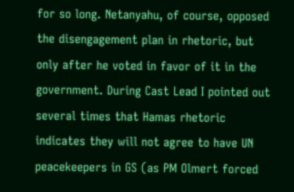for so long. Netanyahu, of course, opposed the disengagement plan in rhetoric, but only after he voted in favor of it in the government. During Cast Lead I pointed out several times that Hamas rhetoric indicates they will not agree to have UN peacekeepers in GS (as PM Olmert forced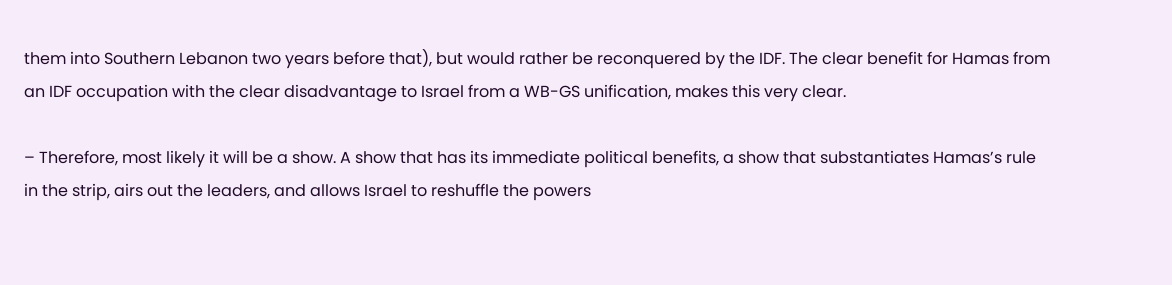them into Southern Lebanon two years before that), but would rather be reconquered by the IDF. The clear benefit for Hamas from an IDF occupation with the clear disadvantage to Israel from a WB-GS unification, makes this very clear.

– Therefore, most likely it will be a show. A show that has its immediate political benefits, a show that substantiates Hamas’s rule in the strip, airs out the leaders, and allows Israel to reshuffle the powers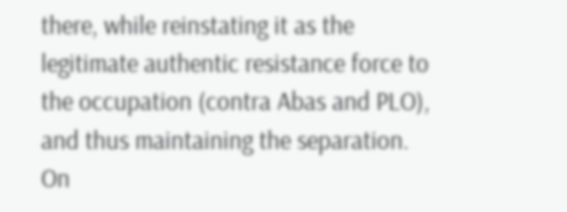there, while reinstating it as the legitimate authentic resistance force to the occupation (contra Abas and PLO), and thus maintaining the separation. On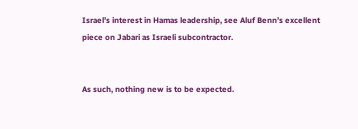Israel’s interest in Hamas leadership, see Aluf Benn’s excellent piece on Jabari as Israeli subcontractor.


As such, nothing new is to be expected.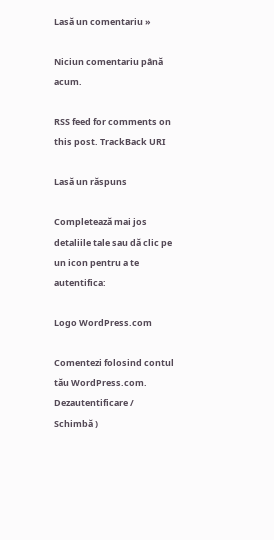Lasă un comentariu »

Niciun comentariu până acum.

RSS feed for comments on this post. TrackBack URI

Lasă un răspuns

Completează mai jos detaliile tale sau dă clic pe un icon pentru a te autentifica:

Logo WordPress.com

Comentezi folosind contul tău WordPress.com. Dezautentificare /  Schimbă )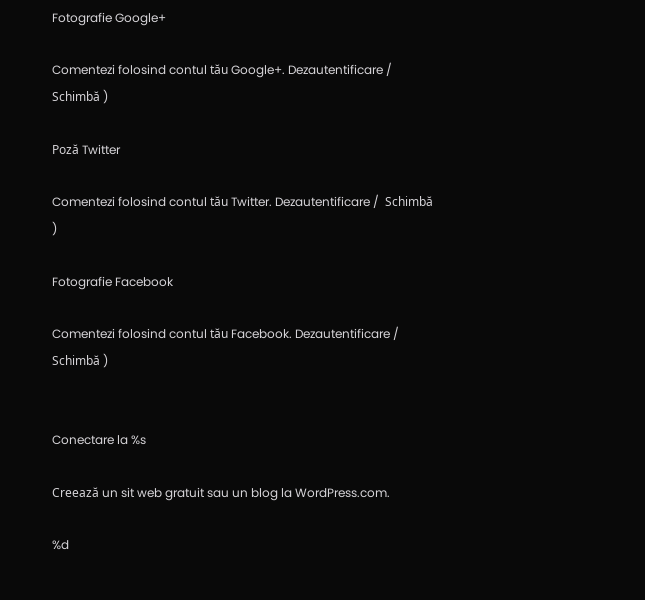Fotografie Google+

Comentezi folosind contul tău Google+. Dezautentificare /  Schimbă )

Poză Twitter

Comentezi folosind contul tău Twitter. Dezautentificare /  Schimbă )

Fotografie Facebook

Comentezi folosind contul tău Facebook. Dezautentificare /  Schimbă )


Conectare la %s

Creează un sit web gratuit sau un blog la WordPress.com.

%d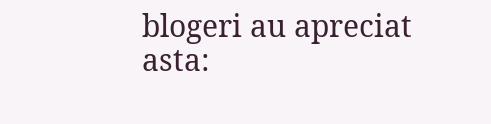blogeri au apreciat asta: